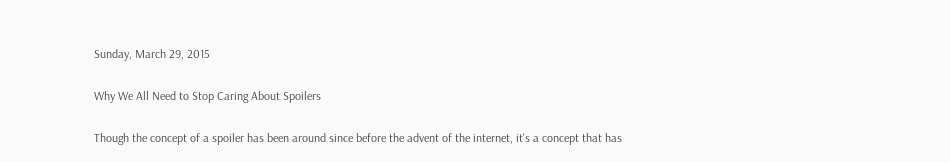Sunday, March 29, 2015

Why We All Need to Stop Caring About Spoilers

Though the concept of a spoiler has been around since before the advent of the internet, it's a concept that has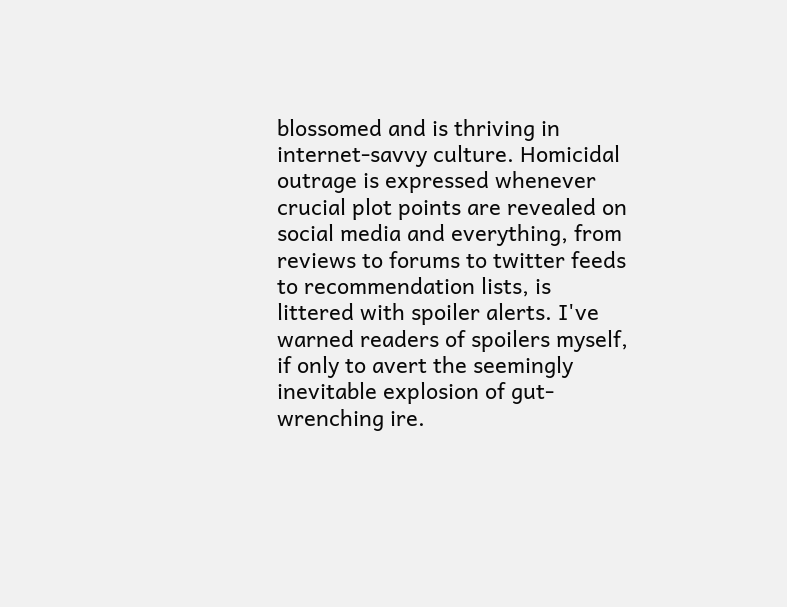blossomed and is thriving in internet-savvy culture. Homicidal outrage is expressed whenever crucial plot points are revealed on social media and everything, from reviews to forums to twitter feeds to recommendation lists, is littered with spoiler alerts. I've warned readers of spoilers myself, if only to avert the seemingly inevitable explosion of gut-wrenching ire.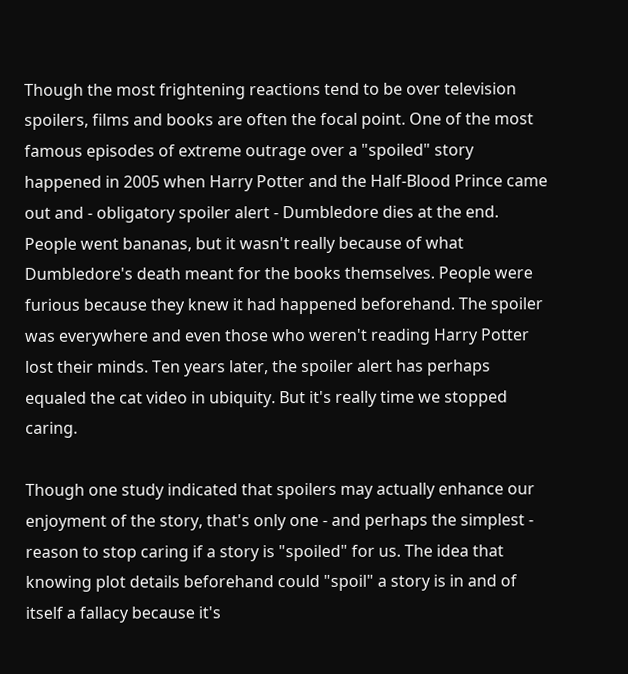Though the most frightening reactions tend to be over television spoilers, films and books are often the focal point. One of the most famous episodes of extreme outrage over a "spoiled" story happened in 2005 when Harry Potter and the Half-Blood Prince came out and - obligatory spoiler alert - Dumbledore dies at the end. People went bananas, but it wasn't really because of what Dumbledore's death meant for the books themselves. People were furious because they knew it had happened beforehand. The spoiler was everywhere and even those who weren't reading Harry Potter lost their minds. Ten years later, the spoiler alert has perhaps equaled the cat video in ubiquity. But it's really time we stopped caring.

Though one study indicated that spoilers may actually enhance our enjoyment of the story, that's only one - and perhaps the simplest - reason to stop caring if a story is "spoiled" for us. The idea that knowing plot details beforehand could "spoil" a story is in and of itself a fallacy because it's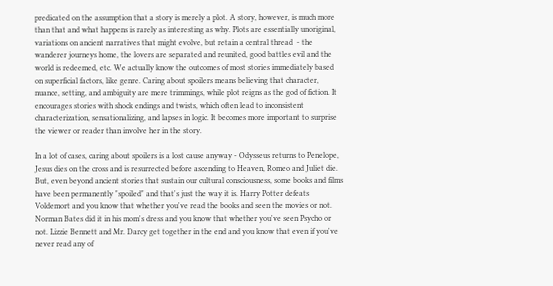predicated on the assumption that a story is merely a plot. A story, however, is much more than that and what happens is rarely as interesting as why. Plots are essentially unoriginal, variations on ancient narratives that might evolve, but retain a central thread  - the wanderer journeys home, the lovers are separated and reunited, good battles evil and the world is redeemed, etc. We actually know the outcomes of most stories immediately based on superficial factors, like genre. Caring about spoilers means believing that character, nuance, setting, and ambiguity are mere trimmings, while plot reigns as the god of fiction. It encourages stories with shock endings and twists, which often lead to inconsistent characterization, sensationalizing, and lapses in logic. It becomes more important to surprise the viewer or reader than involve her in the story.

In a lot of cases, caring about spoilers is a lost cause anyway - Odysseus returns to Penelope, Jesus dies on the cross and is resurrected before ascending to Heaven, Romeo and Juliet die. But, even beyond ancient stories that sustain our cultural consciousness, some books and films have been permanently "spoiled" and that's just the way it is. Harry Potter defeats Voldemort and you know that whether you've read the books and seen the movies or not. Norman Bates did it in his mom's dress and you know that whether you've seen Psycho or not. Lizzie Bennett and Mr. Darcy get together in the end and you know that even if you've never read any of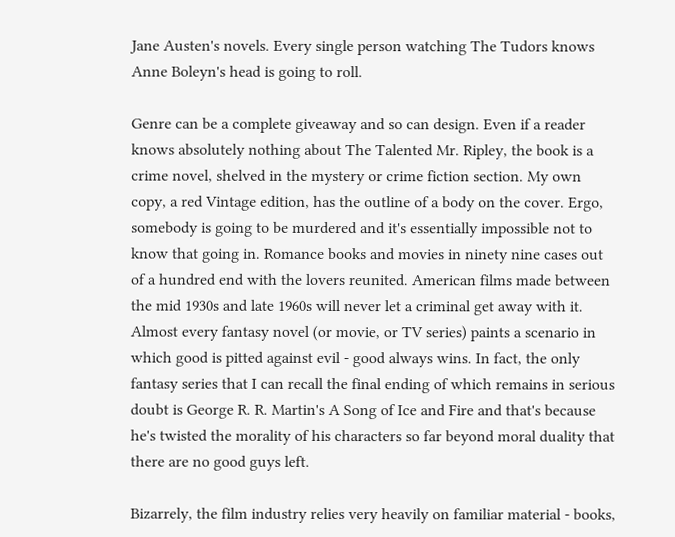Jane Austen's novels. Every single person watching The Tudors knows Anne Boleyn's head is going to roll.

Genre can be a complete giveaway and so can design. Even if a reader knows absolutely nothing about The Talented Mr. Ripley, the book is a crime novel, shelved in the mystery or crime fiction section. My own copy, a red Vintage edition, has the outline of a body on the cover. Ergo, somebody is going to be murdered and it's essentially impossible not to know that going in. Romance books and movies in ninety nine cases out of a hundred end with the lovers reunited. American films made between the mid 1930s and late 1960s will never let a criminal get away with it. Almost every fantasy novel (or movie, or TV series) paints a scenario in which good is pitted against evil - good always wins. In fact, the only fantasy series that I can recall the final ending of which remains in serious doubt is George R. R. Martin's A Song of Ice and Fire and that's because he's twisted the morality of his characters so far beyond moral duality that there are no good guys left.

Bizarrely, the film industry relies very heavily on familiar material - books,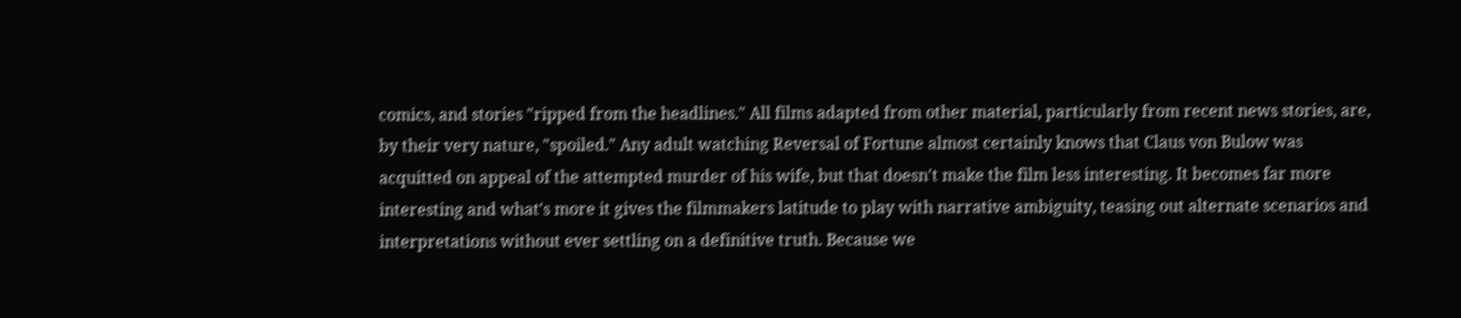comics, and stories "ripped from the headlines." All films adapted from other material, particularly from recent news stories, are, by their very nature, "spoiled." Any adult watching Reversal of Fortune almost certainly knows that Claus von Bulow was acquitted on appeal of the attempted murder of his wife, but that doesn't make the film less interesting. It becomes far more interesting and what's more it gives the filmmakers latitude to play with narrative ambiguity, teasing out alternate scenarios and interpretations without ever settling on a definitive truth. Because we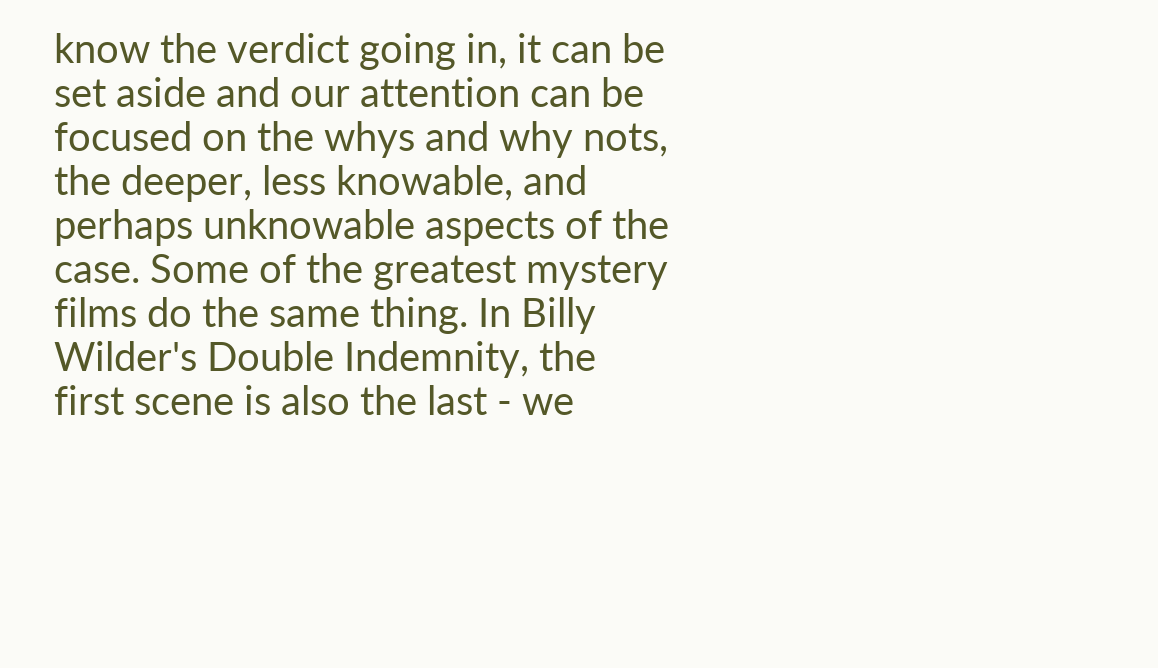know the verdict going in, it can be set aside and our attention can be focused on the whys and why nots, the deeper, less knowable, and perhaps unknowable aspects of the case. Some of the greatest mystery films do the same thing. In Billy Wilder's Double Indemnity, the first scene is also the last - we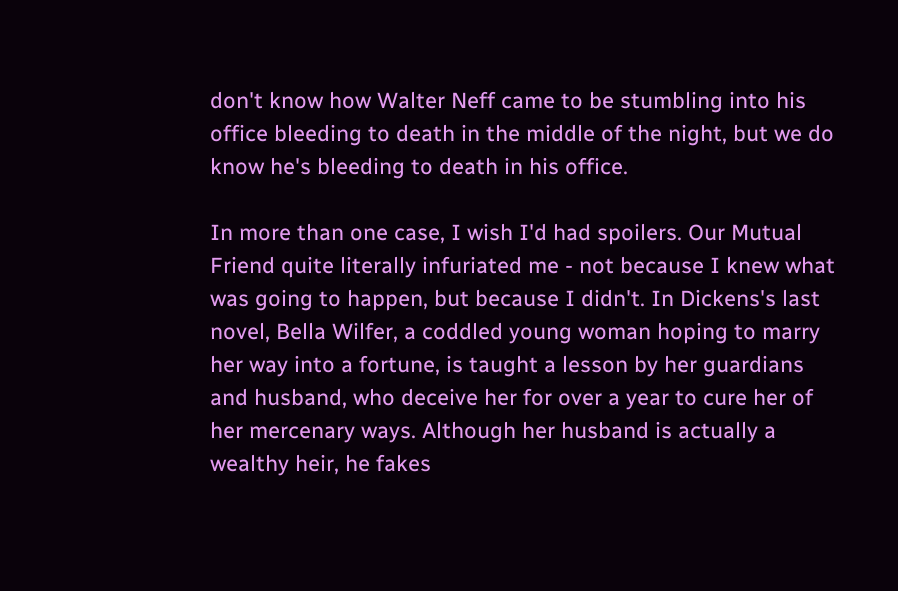don't know how Walter Neff came to be stumbling into his office bleeding to death in the middle of the night, but we do know he's bleeding to death in his office.

In more than one case, I wish I'd had spoilers. Our Mutual Friend quite literally infuriated me - not because I knew what was going to happen, but because I didn't. In Dickens's last novel, Bella Wilfer, a coddled young woman hoping to marry her way into a fortune, is taught a lesson by her guardians and husband, who deceive her for over a year to cure her of her mercenary ways. Although her husband is actually a wealthy heir, he fakes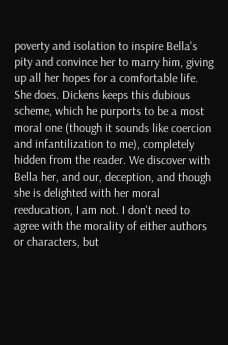poverty and isolation to inspire Bella's pity and convince her to marry him, giving up all her hopes for a comfortable life. She does. Dickens keeps this dubious scheme, which he purports to be a most moral one (though it sounds like coercion and infantilization to me), completely hidden from the reader. We discover with Bella her, and our, deception, and though she is delighted with her moral reeducation, I am not. I don't need to agree with the morality of either authors or characters, but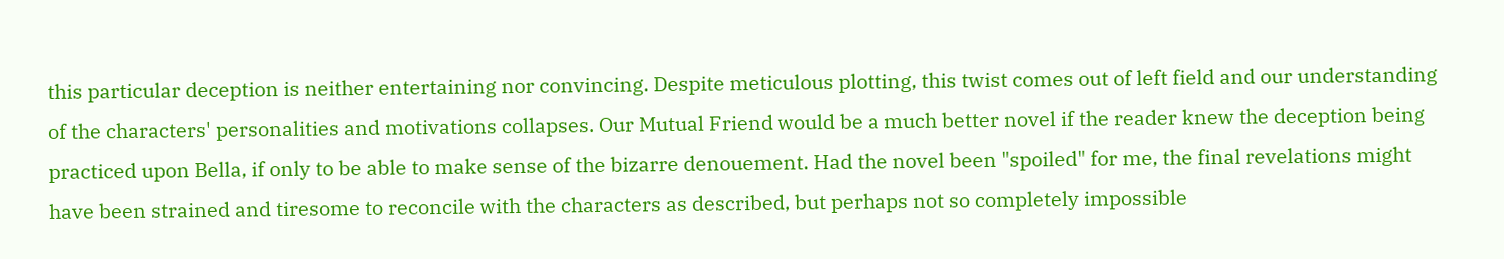this particular deception is neither entertaining nor convincing. Despite meticulous plotting, this twist comes out of left field and our understanding of the characters' personalities and motivations collapses. Our Mutual Friend would be a much better novel if the reader knew the deception being practiced upon Bella, if only to be able to make sense of the bizarre denouement. Had the novel been "spoiled" for me, the final revelations might have been strained and tiresome to reconcile with the characters as described, but perhaps not so completely impossible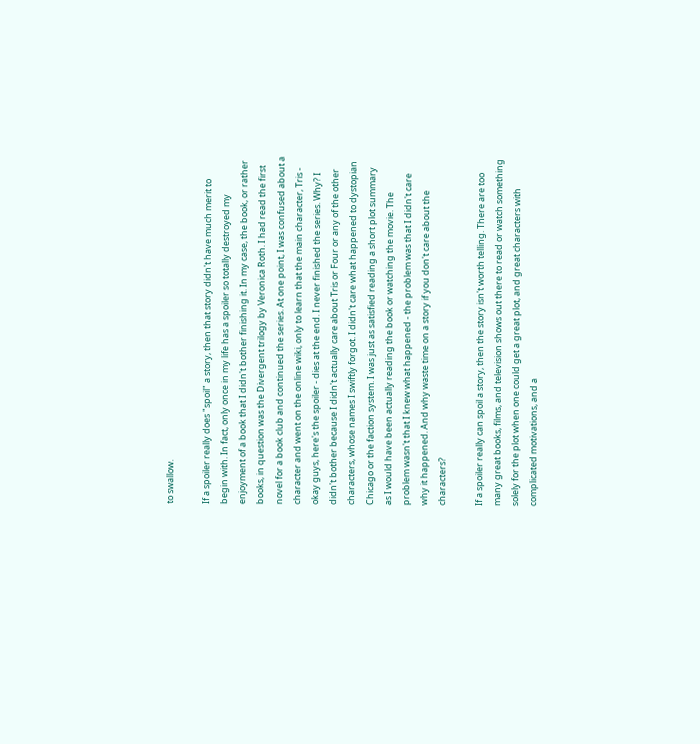to swallow.

If a spoiler really does "spoil" a story, then that story didn't have much merit to begin with. In fact, only once in my life has a spoiler so totally destroyed my enjoyment of a book that I didn't bother finishing it. In my case, the book, or rather books, in question was the Divergent trilogy by Veronica Roth. I had read the first novel for a book club and continued the series. At one point, I was confused about a character and went on the online wiki, only to learn that the main character, Tris - okay guys, here's the spoiler - dies at the end. I never finished the series. Why? I didn't bother because I didn't actually care about Tris or Four or any of the other characters, whose names I swiftly forgot. I didn't care what happened to dystopian Chicago or the faction system. I was just as satisfied reading a short plot summary as I would have been actually reading the book or watching the movie. The problem wasn't that I knew what happened - the problem was that I didn't care why it happened. And why waste time on a story if you don't care about the characters?

If a spoiler really can spoil a story, then the story isn't worth telling. There are too many great books, films, and television shows out there to read or watch something solely for the plot when one could get a great plot, and great characters with complicated motivations, and a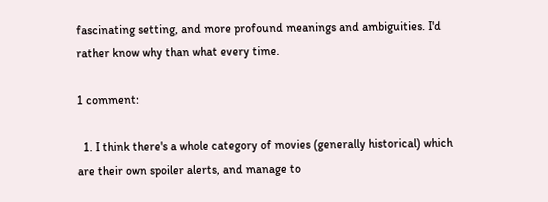fascinating setting, and more profound meanings and ambiguities. I'd rather know why than what every time.

1 comment:

  1. I think there's a whole category of movies (generally historical) which are their own spoiler alerts, and manage to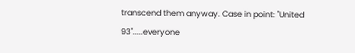transcend them anyway. Case in point: "United 93".....everyone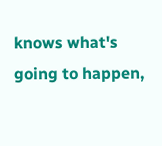knows what's going to happen,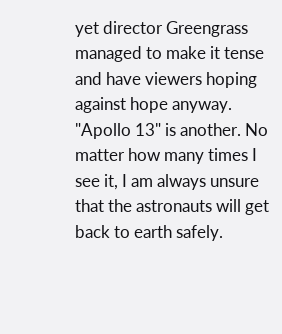yet director Greengrass managed to make it tense and have viewers hoping against hope anyway. "Apollo 13" is another. No matter how many times I see it, I am always unsure that the astronauts will get back to earth safely.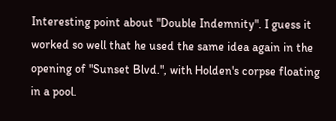Interesting point about "Double Indemnity". I guess it worked so well that he used the same idea again in the opening of "Sunset Blvd.", with Holden's corpse floating in a pool.